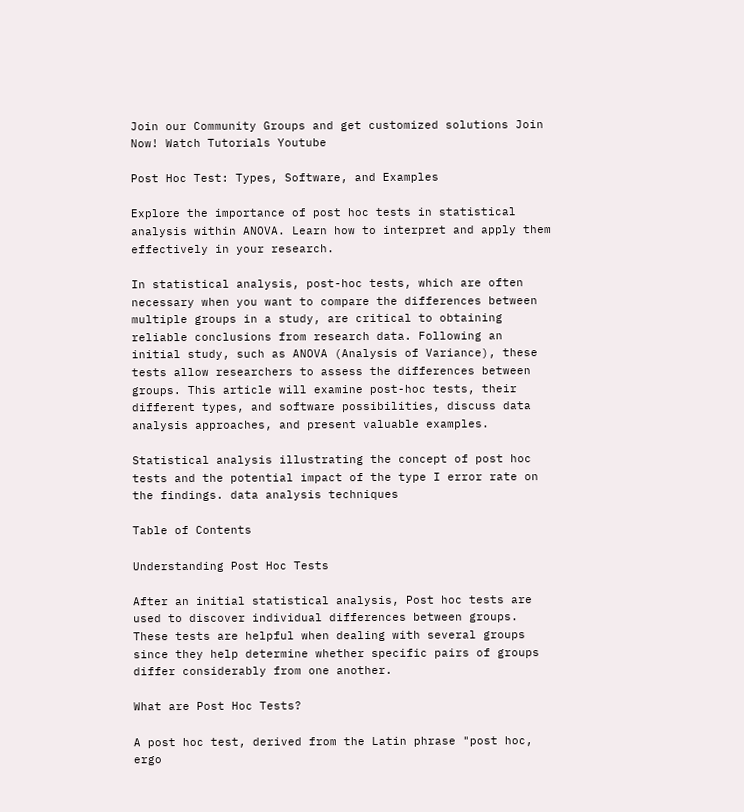Join our Community Groups and get customized solutions Join Now! Watch Tutorials Youtube

Post Hoc Test: Types, Software, and Examples

Explore the importance of post hoc tests in statistical analysis within ANOVA. Learn how to interpret and apply them effectively in your research.

In statistical analysis, post-hoc tests, which are often necessary when you want to compare the differences between multiple groups in a study, are critical to obtaining reliable conclusions from research data. Following an initial study, such as ANOVA (Analysis of Variance), these tests allow researchers to assess the differences between groups. This article will examine post-hoc tests, their different types, and software possibilities, discuss data analysis approaches, and present valuable examples.

Statistical analysis illustrating the concept of post hoc tests and the potential impact of the type I error rate on the findings. data analysis techniques

Table of Contents

Understanding Post Hoc Tests

After an initial statistical analysis, Post hoc tests are used to discover individual differences between groups. These tests are helpful when dealing with several groups since they help determine whether specific pairs of groups differ considerably from one another.

What are Post Hoc Tests?

A post hoc test, derived from the Latin phrase "post hoc, ergo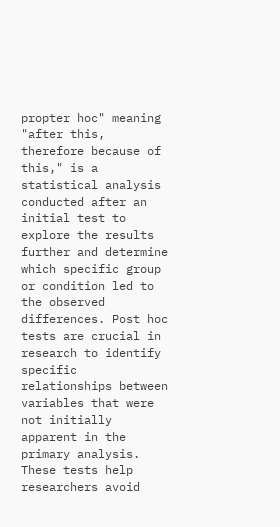propter hoc" meaning "after this, therefore because of this," is a statistical analysis conducted after an initial test to explore the results further and determine which specific group or condition led to the observed differences. Post hoc tests are crucial in research to identify specific relationships between variables that were not initially apparent in the primary analysis. These tests help researchers avoid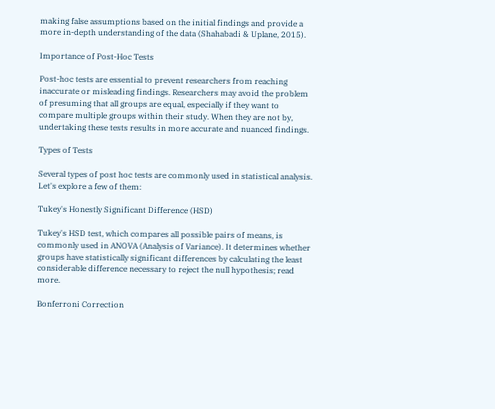making false assumptions based on the initial findings and provide a more in-depth understanding of the data (Shahabadi & Uplane, 2015).

Importance of Post-Hoc Tests

Post-hoc tests are essential to prevent researchers from reaching inaccurate or misleading findings. Researchers may avoid the problem of presuming that all groups are equal, especially if they want to compare multiple groups within their study. When they are not by, undertaking these tests results in more accurate and nuanced findings.

Types of Tests

Several types of post hoc tests are commonly used in statistical analysis. Let's explore a few of them:

Tukey's Honestly Significant Difference (HSD)

Tukey's HSD test, which compares all possible pairs of means, is commonly used in ANOVA (Analysis of Variance). It determines whether groups have statistically significant differences by calculating the least considerable difference necessary to reject the null hypothesis; read more.

Bonferroni Correction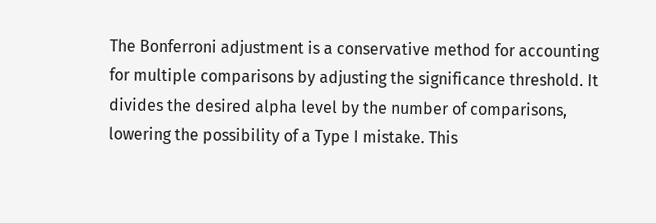The Bonferroni adjustment is a conservative method for accounting for multiple comparisons by adjusting the significance threshold. It divides the desired alpha level by the number of comparisons, lowering the possibility of a Type I mistake. This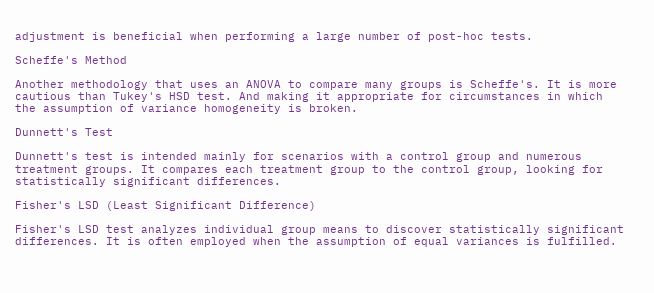adjustment is beneficial when performing a large number of post-hoc tests.

Scheffe's Method

Another methodology that uses an ANOVA to compare many groups is Scheffe's. It is more cautious than Tukey's HSD test. And making it appropriate for circumstances in which the assumption of variance homogeneity is broken.

Dunnett's Test

Dunnett's test is intended mainly for scenarios with a control group and numerous treatment groups. It compares each treatment group to the control group, looking for statistically significant differences.

Fisher's LSD (Least Significant Difference)

Fisher's LSD test analyzes individual group means to discover statistically significant differences. It is often employed when the assumption of equal variances is fulfilled.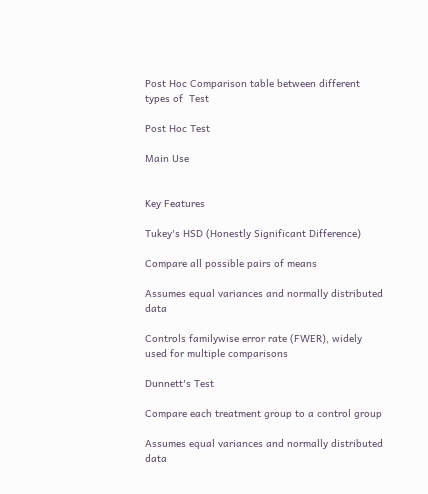Post Hoc Comparison table between different types of  Test

Post Hoc Test

Main Use


Key Features

Tukey's HSD (Honestly Significant Difference)

Compare all possible pairs of means

Assumes equal variances and normally distributed data

Controls familywise error rate (FWER), widely used for multiple comparisons

Dunnett's Test

Compare each treatment group to a control group

Assumes equal variances and normally distributed data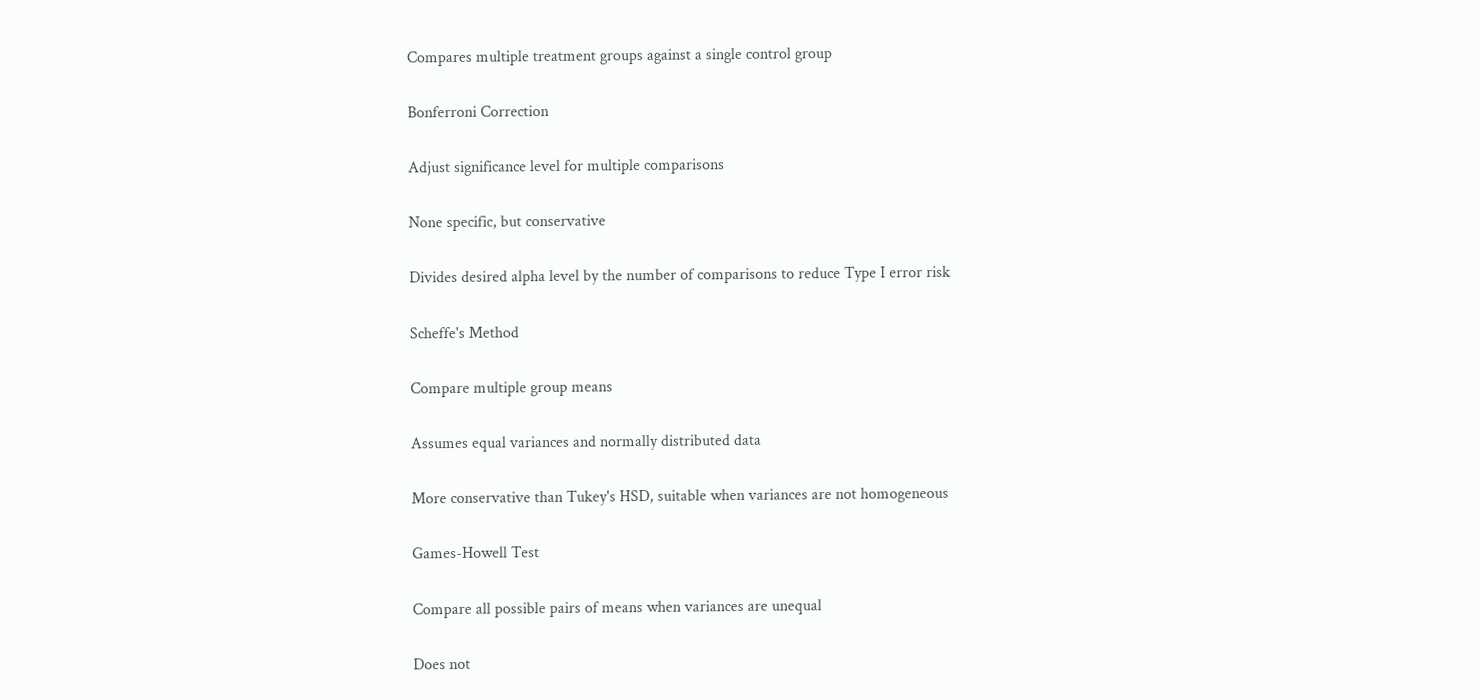Compares multiple treatment groups against a single control group

Bonferroni Correction

Adjust significance level for multiple comparisons

None specific, but conservative

Divides desired alpha level by the number of comparisons to reduce Type I error risk

Scheffe's Method

Compare multiple group means

Assumes equal variances and normally distributed data

More conservative than Tukey's HSD, suitable when variances are not homogeneous

Games-Howell Test

Compare all possible pairs of means when variances are unequal

Does not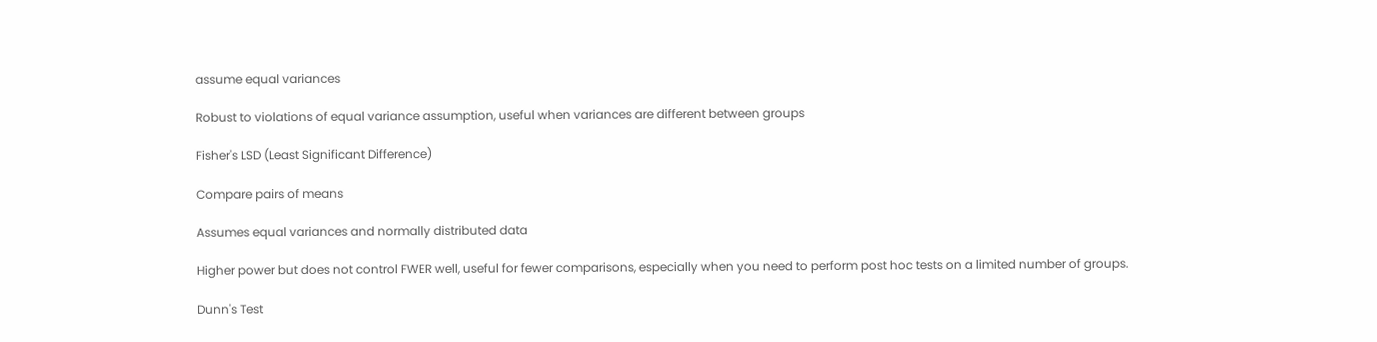assume equal variances

Robust to violations of equal variance assumption, useful when variances are different between groups

Fisher's LSD (Least Significant Difference)

Compare pairs of means

Assumes equal variances and normally distributed data

Higher power but does not control FWER well, useful for fewer comparisons, especially when you need to perform post hoc tests on a limited number of groups.

Dunn's Test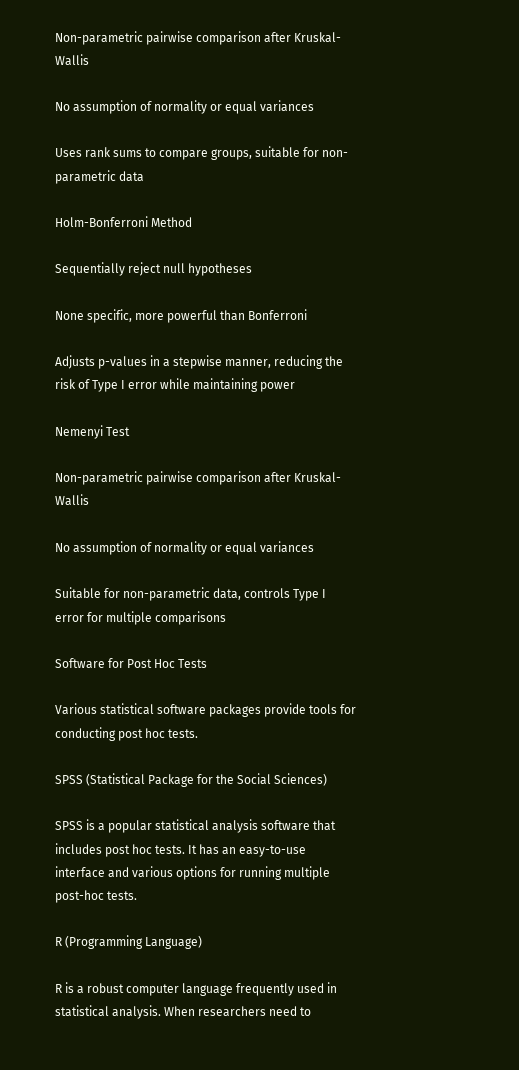Non-parametric pairwise comparison after Kruskal-Wallis

No assumption of normality or equal variances

Uses rank sums to compare groups, suitable for non-parametric data

Holm-Bonferroni Method

Sequentially reject null hypotheses

None specific, more powerful than Bonferroni

Adjusts p-values in a stepwise manner, reducing the risk of Type I error while maintaining power

Nemenyi Test

Non-parametric pairwise comparison after Kruskal-Wallis

No assumption of normality or equal variances

Suitable for non-parametric data, controls Type I error for multiple comparisons

Software for Post Hoc Tests

Various statistical software packages provide tools for conducting post hoc tests.

SPSS (Statistical Package for the Social Sciences)

SPSS is a popular statistical analysis software that includes post hoc tests. It has an easy-to-use interface and various options for running multiple post-hoc tests.

R (Programming Language)

R is a robust computer language frequently used in statistical analysis. When researchers need to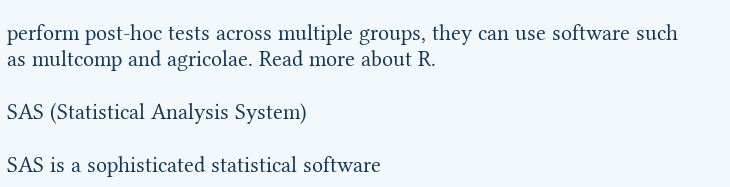perform post-hoc tests across multiple groups, they can use software such as multcomp and agricolae. Read more about R.

SAS (Statistical Analysis System)

SAS is a sophisticated statistical software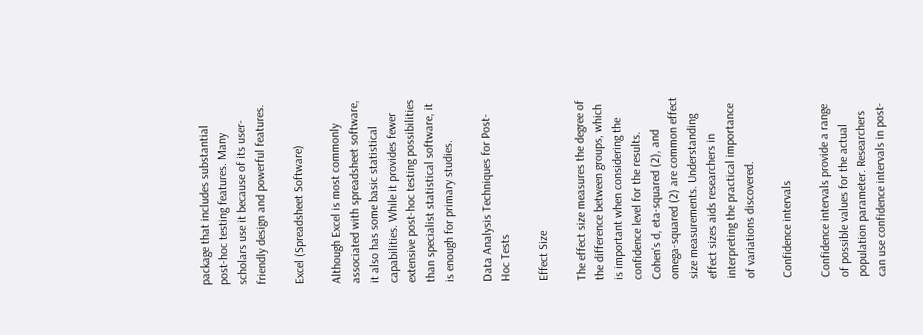package that includes substantial post-hoc testing features. Many scholars use it because of its user-friendly design and powerful features.

Excel (Spreadsheet Software)

Although Excel is most commonly associated with spreadsheet software, it also has some basic statistical capabilities. While it provides fewer extensive post-hoc testing possibilities than specialist statistical software, it is enough for primary studies.

Data Analysis Techniques for Post-Hoc Tests

Effect Size

The effect size measures the degree of the difference between groups, which is important when considering the confidence level for the results. Cohen's d, eta-squared (2), and omega-squared (2) are common effect size measurements. Understanding effect sizes aids researchers in interpreting the practical importance of variations discovered.

Confidence intervals

Confidence intervals provide a range of possible values for the actual population parameter. Researchers can use confidence intervals in post-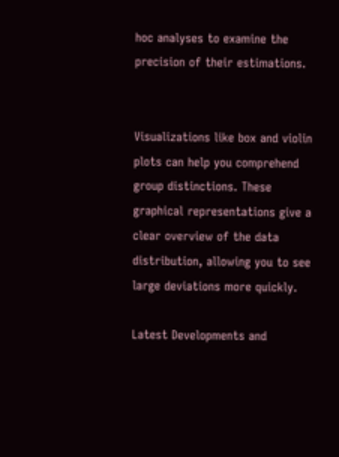hoc analyses to examine the precision of their estimations.


Visualizations like box and violin plots can help you comprehend group distinctions. These graphical representations give a clear overview of the data distribution, allowing you to see large deviations more quickly.

Latest Developments and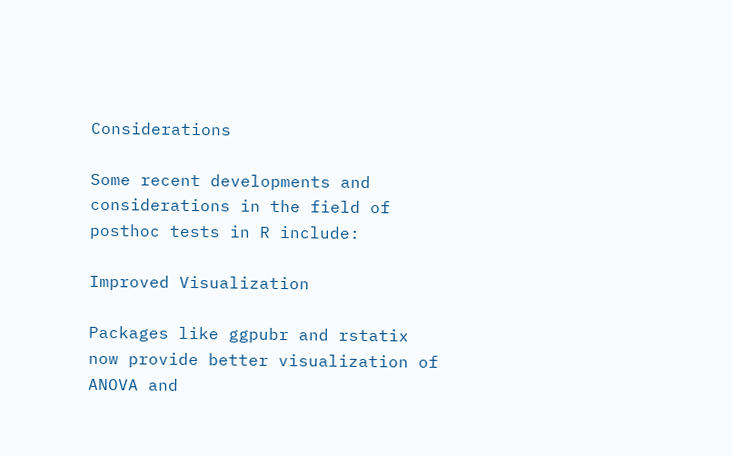Considerations

Some recent developments and considerations in the field of posthoc tests in R include:

Improved Visualization

Packages like ggpubr and rstatix now provide better visualization of ANOVA and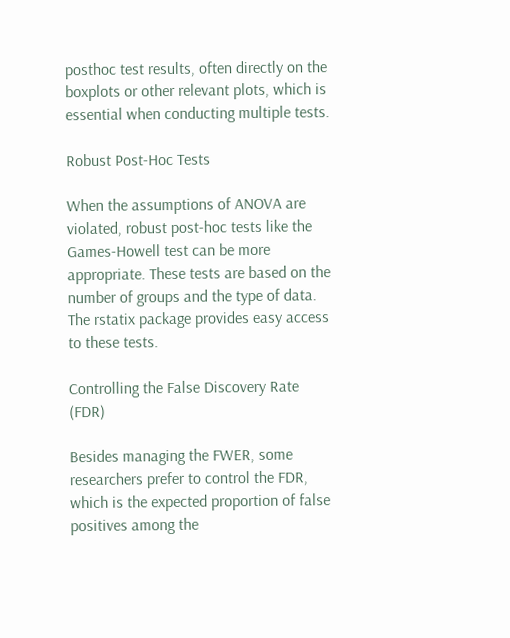posthoc test results, often directly on the boxplots or other relevant plots, which is essential when conducting multiple tests.

Robust Post-Hoc Tests

When the assumptions of ANOVA are violated, robust post-hoc tests like the Games-Howell test can be more appropriate. These tests are based on the number of groups and the type of data. The rstatix package provides easy access to these tests.

Controlling the False Discovery Rate (FDR)

Besides managing the FWER, some researchers prefer to control the FDR, which is the expected proportion of false positives among the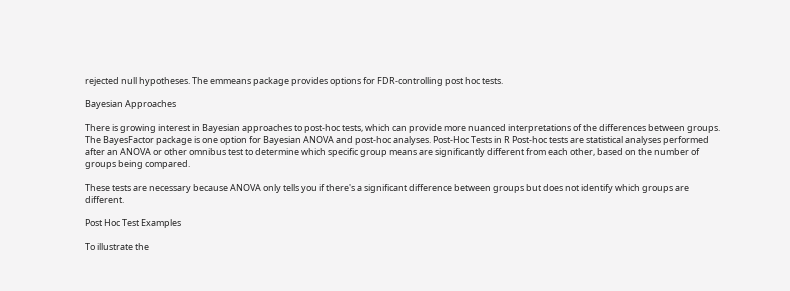rejected null hypotheses. The emmeans package provides options for FDR-controlling post hoc tests.

Bayesian Approaches

There is growing interest in Bayesian approaches to post-hoc tests, which can provide more nuanced interpretations of the differences between groups. The BayesFactor package is one option for Bayesian ANOVA and post-hoc analyses. Post-Hoc Tests in R Post-hoc tests are statistical analyses performed after an ANOVA or other omnibus test to determine which specific group means are significantly different from each other, based on the number of groups being compared.

These tests are necessary because ANOVA only tells you if there's a significant difference between groups but does not identify which groups are different.

Post Hoc Test Examples

To illustrate the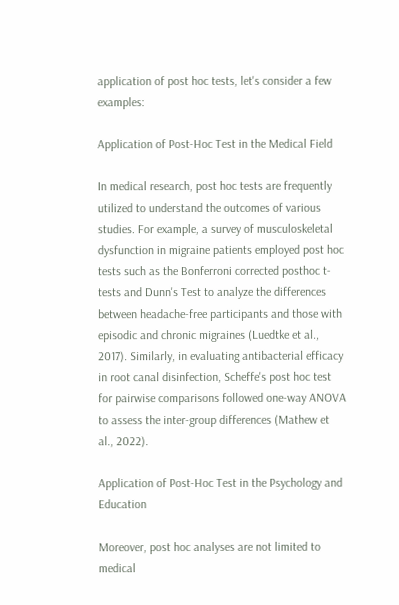application of post hoc tests, let's consider a few examples:

Application of Post-Hoc Test in the Medical Field

In medical research, post hoc tests are frequently utilized to understand the outcomes of various studies. For example, a survey of musculoskeletal dysfunction in migraine patients employed post hoc tests such as the Bonferroni corrected posthoc t-tests and Dunn's Test to analyze the differences between headache-free participants and those with episodic and chronic migraines (Luedtke et al., 2017). Similarly, in evaluating antibacterial efficacy in root canal disinfection, Scheffe's post hoc test for pairwise comparisons followed one-way ANOVA to assess the inter-group differences (Mathew et al., 2022).

Application of Post-Hoc Test in the Psychology and Education

Moreover, post hoc analyses are not limited to medical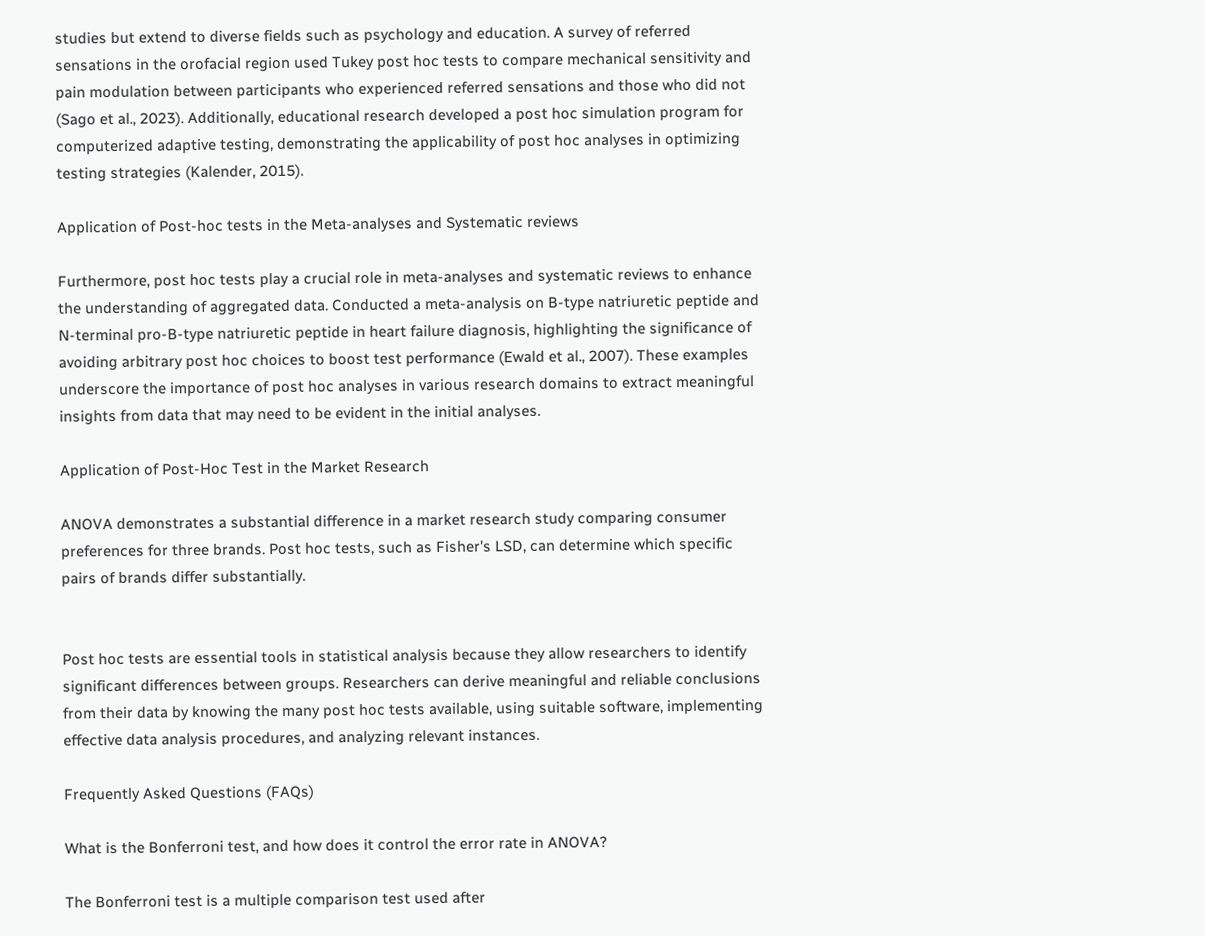studies but extend to diverse fields such as psychology and education. A survey of referred sensations in the orofacial region used Tukey post hoc tests to compare mechanical sensitivity and pain modulation between participants who experienced referred sensations and those who did not (Sago et al., 2023). Additionally, educational research developed a post hoc simulation program for computerized adaptive testing, demonstrating the applicability of post hoc analyses in optimizing testing strategies (Kalender, 2015).

Application of Post-hoc tests in the Meta-analyses and Systematic reviews

Furthermore, post hoc tests play a crucial role in meta-analyses and systematic reviews to enhance the understanding of aggregated data. Conducted a meta-analysis on B-type natriuretic peptide and N-terminal pro-B-type natriuretic peptide in heart failure diagnosis, highlighting the significance of avoiding arbitrary post hoc choices to boost test performance (Ewald et al., 2007). These examples underscore the importance of post hoc analyses in various research domains to extract meaningful insights from data that may need to be evident in the initial analyses.

Application of Post-Hoc Test in the Market Research

ANOVA demonstrates a substantial difference in a market research study comparing consumer preferences for three brands. Post hoc tests, such as Fisher's LSD, can determine which specific pairs of brands differ substantially.


Post hoc tests are essential tools in statistical analysis because they allow researchers to identify significant differences between groups. Researchers can derive meaningful and reliable conclusions from their data by knowing the many post hoc tests available, using suitable software, implementing effective data analysis procedures, and analyzing relevant instances.

Frequently Asked Questions (FAQs)

What is the Bonferroni test, and how does it control the error rate in ANOVA?

The Bonferroni test is a multiple comparison test used after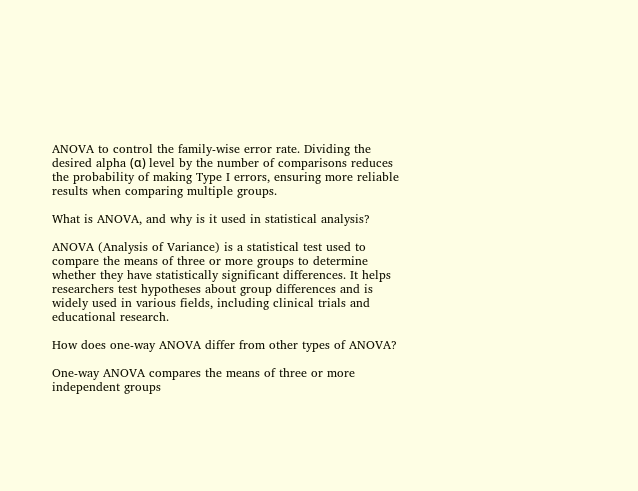ANOVA to control the family-wise error rate. Dividing the desired alpha (α) level by the number of comparisons reduces the probability of making Type I errors, ensuring more reliable results when comparing multiple groups.

What is ANOVA, and why is it used in statistical analysis?

ANOVA (Analysis of Variance) is a statistical test used to compare the means of three or more groups to determine whether they have statistically significant differences. It helps researchers test hypotheses about group differences and is widely used in various fields, including clinical trials and educational research.

How does one-way ANOVA differ from other types of ANOVA?

One-way ANOVA compares the means of three or more independent groups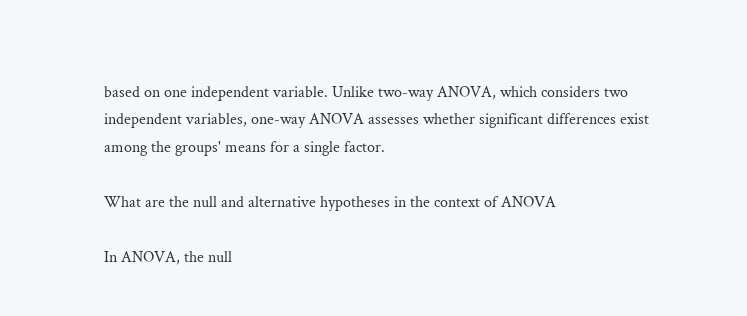based on one independent variable. Unlike two-way ANOVA, which considers two independent variables, one-way ANOVA assesses whether significant differences exist among the groups' means for a single factor.

What are the null and alternative hypotheses in the context of ANOVA

In ANOVA, the null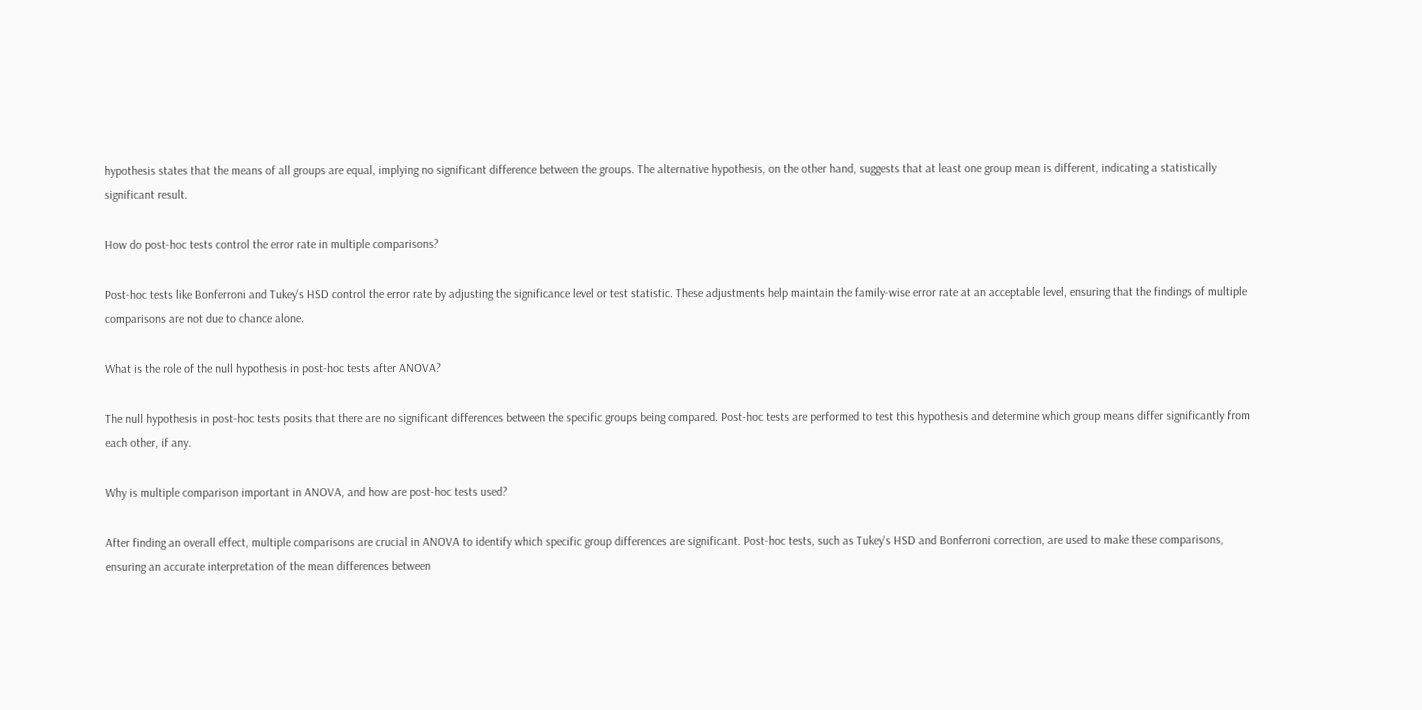hypothesis states that the means of all groups are equal, implying no significant difference between the groups. The alternative hypothesis, on the other hand, suggests that at least one group mean is different, indicating a statistically significant result.

How do post-hoc tests control the error rate in multiple comparisons?

Post-hoc tests like Bonferroni and Tukey's HSD control the error rate by adjusting the significance level or test statistic. These adjustments help maintain the family-wise error rate at an acceptable level, ensuring that the findings of multiple comparisons are not due to chance alone.

What is the role of the null hypothesis in post-hoc tests after ANOVA?

The null hypothesis in post-hoc tests posits that there are no significant differences between the specific groups being compared. Post-hoc tests are performed to test this hypothesis and determine which group means differ significantly from each other, if any.

Why is multiple comparison important in ANOVA, and how are post-hoc tests used?

After finding an overall effect, multiple comparisons are crucial in ANOVA to identify which specific group differences are significant. Post-hoc tests, such as Tukey's HSD and Bonferroni correction, are used to make these comparisons, ensuring an accurate interpretation of the mean differences between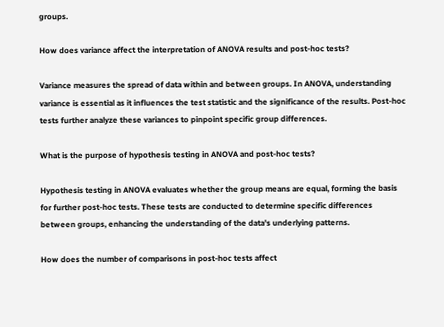groups.

How does variance affect the interpretation of ANOVA results and post-hoc tests?

Variance measures the spread of data within and between groups. In ANOVA, understanding variance is essential as it influences the test statistic and the significance of the results. Post-hoc tests further analyze these variances to pinpoint specific group differences.

What is the purpose of hypothesis testing in ANOVA and post-hoc tests?

Hypothesis testing in ANOVA evaluates whether the group means are equal, forming the basis for further post-hoc tests. These tests are conducted to determine specific differences between groups, enhancing the understanding of the data's underlying patterns.

How does the number of comparisons in post-hoc tests affect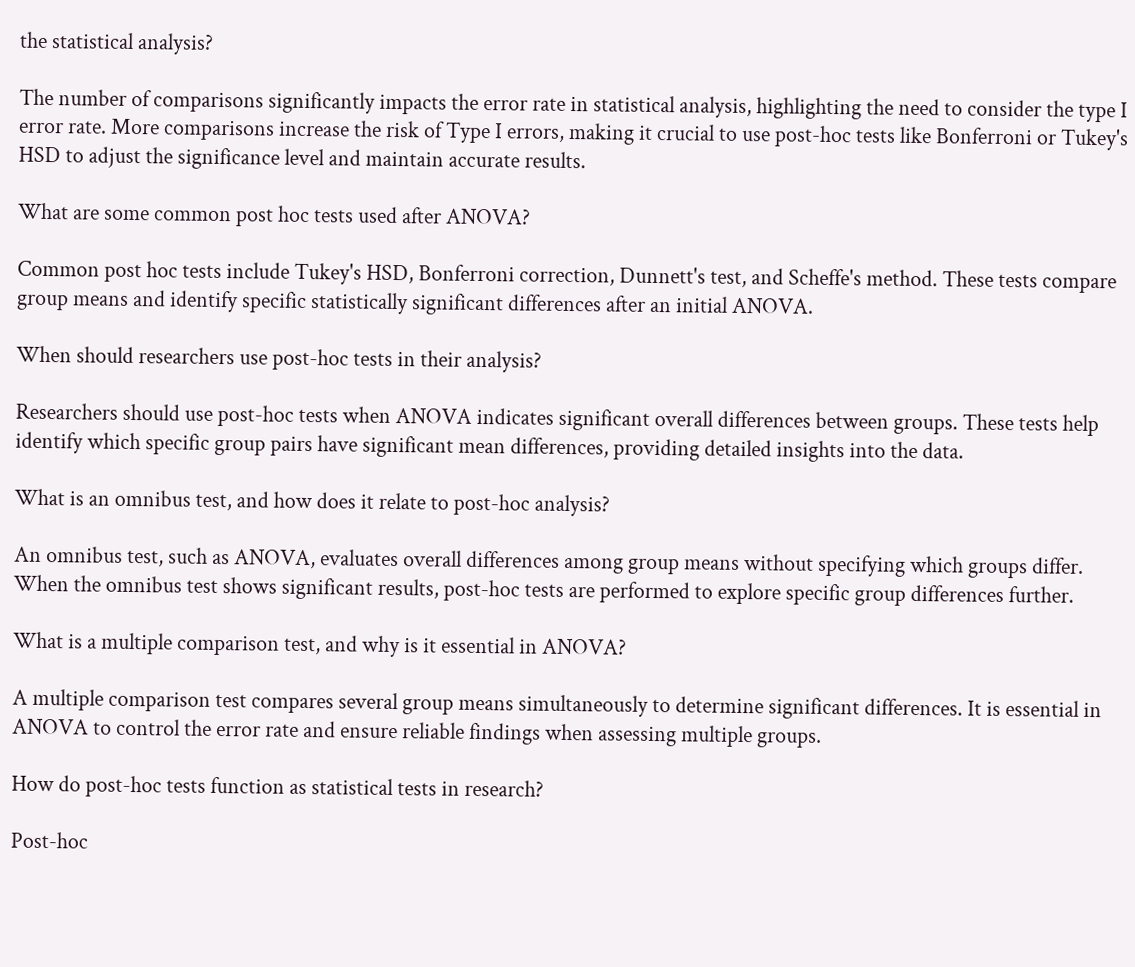the statistical analysis?

The number of comparisons significantly impacts the error rate in statistical analysis, highlighting the need to consider the type I error rate. More comparisons increase the risk of Type I errors, making it crucial to use post-hoc tests like Bonferroni or Tukey's HSD to adjust the significance level and maintain accurate results.

What are some common post hoc tests used after ANOVA?

Common post hoc tests include Tukey's HSD, Bonferroni correction, Dunnett's test, and Scheffe's method. These tests compare group means and identify specific statistically significant differences after an initial ANOVA.

When should researchers use post-hoc tests in their analysis?

Researchers should use post-hoc tests when ANOVA indicates significant overall differences between groups. These tests help identify which specific group pairs have significant mean differences, providing detailed insights into the data.

What is an omnibus test, and how does it relate to post-hoc analysis?

An omnibus test, such as ANOVA, evaluates overall differences among group means without specifying which groups differ. When the omnibus test shows significant results, post-hoc tests are performed to explore specific group differences further.

What is a multiple comparison test, and why is it essential in ANOVA?

A multiple comparison test compares several group means simultaneously to determine significant differences. It is essential in ANOVA to control the error rate and ensure reliable findings when assessing multiple groups.

How do post-hoc tests function as statistical tests in research?

Post-hoc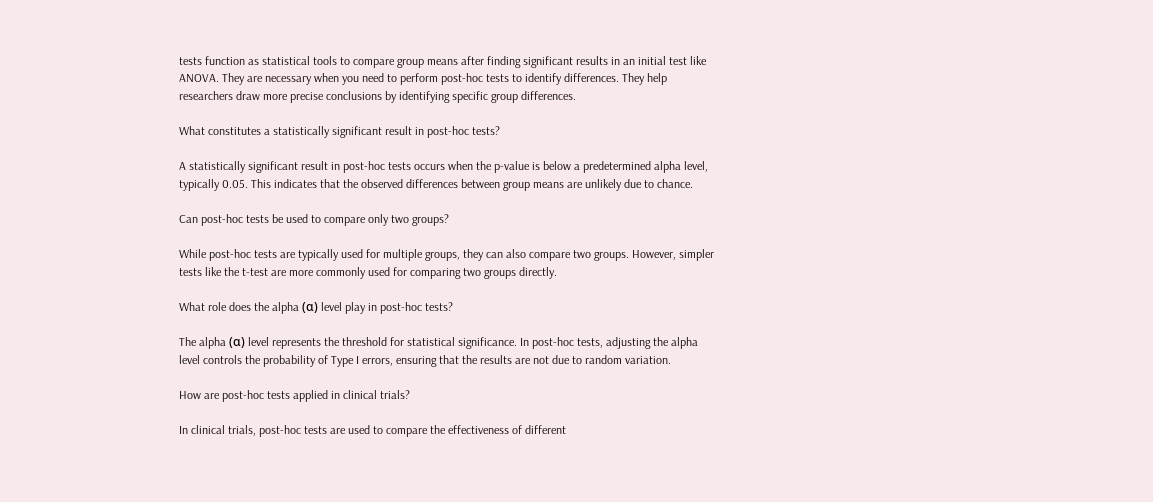tests function as statistical tools to compare group means after finding significant results in an initial test like ANOVA. They are necessary when you need to perform post-hoc tests to identify differences. They help researchers draw more precise conclusions by identifying specific group differences.

What constitutes a statistically significant result in post-hoc tests?

A statistically significant result in post-hoc tests occurs when the p-value is below a predetermined alpha level, typically 0.05. This indicates that the observed differences between group means are unlikely due to chance.

Can post-hoc tests be used to compare only two groups?

While post-hoc tests are typically used for multiple groups, they can also compare two groups. However, simpler tests like the t-test are more commonly used for comparing two groups directly.

What role does the alpha (α) level play in post-hoc tests?

The alpha (α) level represents the threshold for statistical significance. In post-hoc tests, adjusting the alpha level controls the probability of Type I errors, ensuring that the results are not due to random variation.

How are post-hoc tests applied in clinical trials?

In clinical trials, post-hoc tests are used to compare the effectiveness of different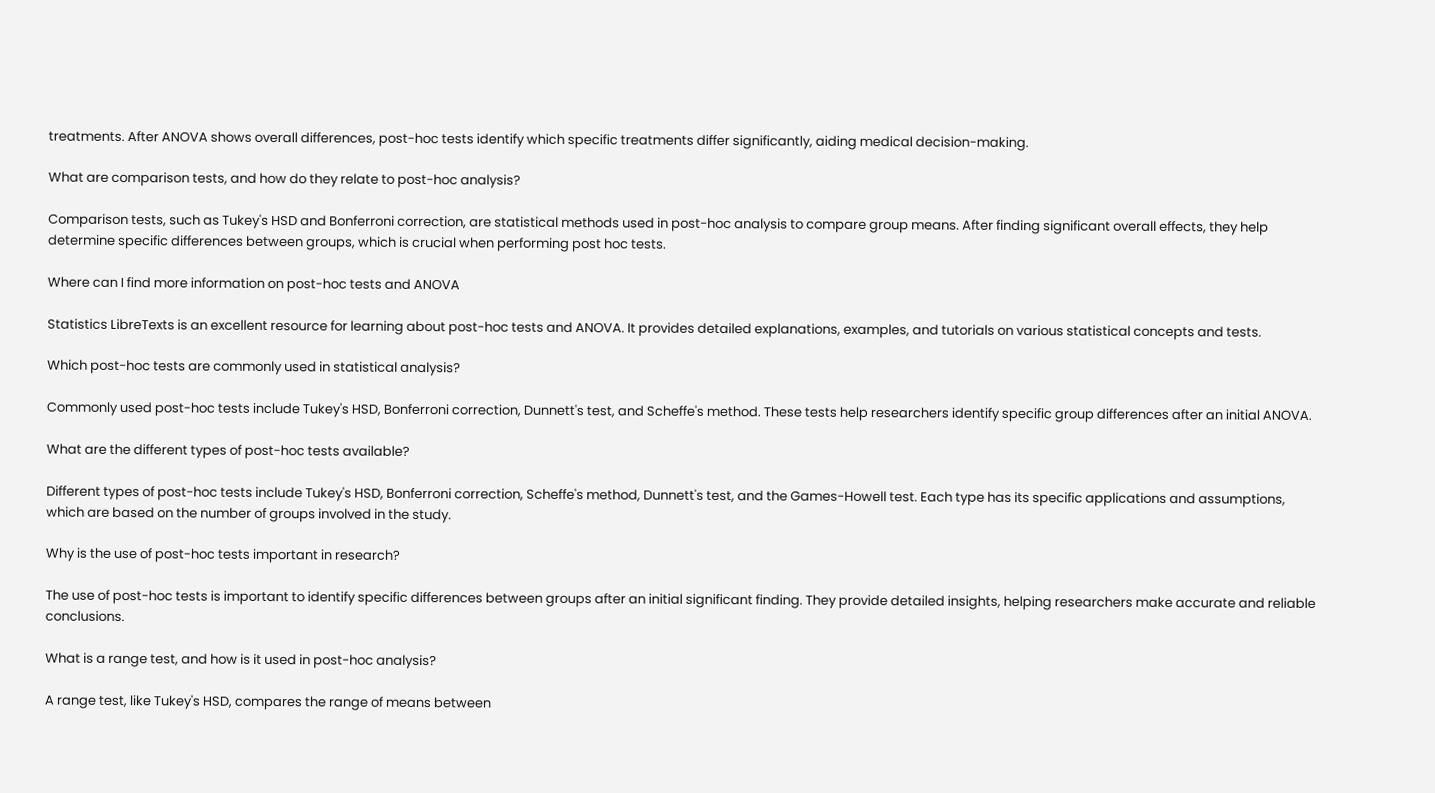treatments. After ANOVA shows overall differences, post-hoc tests identify which specific treatments differ significantly, aiding medical decision-making.

What are comparison tests, and how do they relate to post-hoc analysis?

Comparison tests, such as Tukey's HSD and Bonferroni correction, are statistical methods used in post-hoc analysis to compare group means. After finding significant overall effects, they help determine specific differences between groups, which is crucial when performing post hoc tests.

Where can I find more information on post-hoc tests and ANOVA

Statistics LibreTexts is an excellent resource for learning about post-hoc tests and ANOVA. It provides detailed explanations, examples, and tutorials on various statistical concepts and tests.

Which post-hoc tests are commonly used in statistical analysis?

Commonly used post-hoc tests include Tukey's HSD, Bonferroni correction, Dunnett's test, and Scheffe's method. These tests help researchers identify specific group differences after an initial ANOVA.

What are the different types of post-hoc tests available?

Different types of post-hoc tests include Tukey's HSD, Bonferroni correction, Scheffe's method, Dunnett's test, and the Games-Howell test. Each type has its specific applications and assumptions, which are based on the number of groups involved in the study.

Why is the use of post-hoc tests important in research?

The use of post-hoc tests is important to identify specific differences between groups after an initial significant finding. They provide detailed insights, helping researchers make accurate and reliable conclusions.

What is a range test, and how is it used in post-hoc analysis?

A range test, like Tukey's HSD, compares the range of means between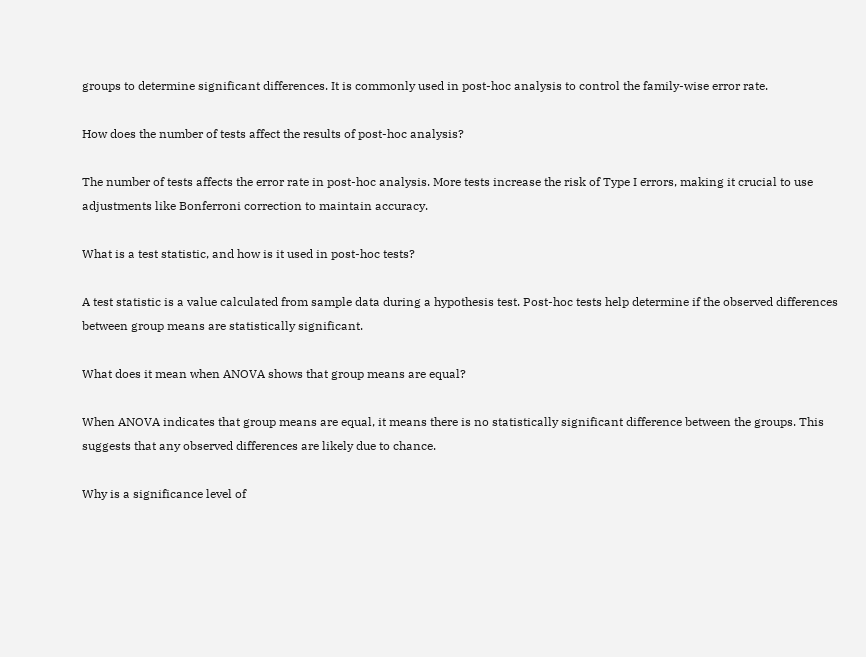groups to determine significant differences. It is commonly used in post-hoc analysis to control the family-wise error rate.

How does the number of tests affect the results of post-hoc analysis?

The number of tests affects the error rate in post-hoc analysis. More tests increase the risk of Type I errors, making it crucial to use adjustments like Bonferroni correction to maintain accuracy.

What is a test statistic, and how is it used in post-hoc tests?

A test statistic is a value calculated from sample data during a hypothesis test. Post-hoc tests help determine if the observed differences between group means are statistically significant.

What does it mean when ANOVA shows that group means are equal?

When ANOVA indicates that group means are equal, it means there is no statistically significant difference between the groups. This suggests that any observed differences are likely due to chance.

Why is a significance level of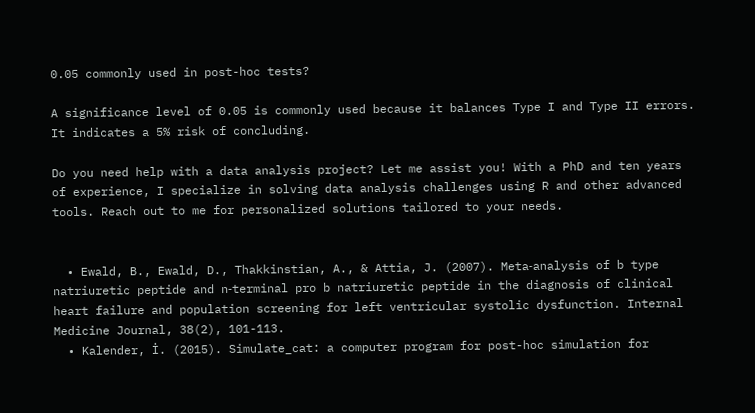0.05 commonly used in post-hoc tests?

A significance level of 0.05 is commonly used because it balances Type I and Type II errors. It indicates a 5% risk of concluding.

Do you need help with a data analysis project? Let me assist you! With a PhD and ten years of experience, I specialize in solving data analysis challenges using R and other advanced tools. Reach out to me for personalized solutions tailored to your needs.


  • Ewald, B., Ewald, D., Thakkinstian, A., & Attia, J. (2007). Meta‐analysis of b type natriuretic peptide and n‐terminal pro b natriuretic peptide in the diagnosis of clinical heart failure and population screening for left ventricular systolic dysfunction. Internal Medicine Journal, 38(2), 101-113.
  • Kalender, İ. (2015). Simulate_cat: a computer program for post-hoc simulation for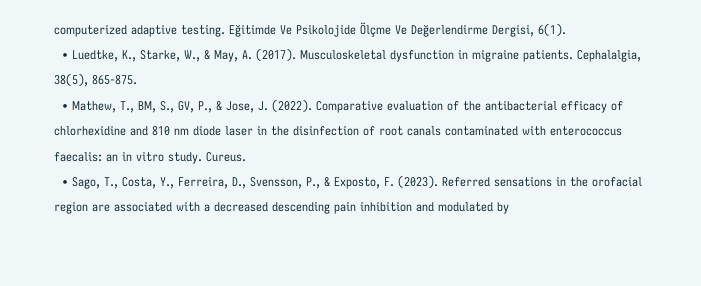computerized adaptive testing. Eğitimde Ve Psikolojide Ölçme Ve Değerlendirme Dergisi, 6(1).
  • Luedtke, K., Starke, W., & May, A. (2017). Musculoskeletal dysfunction in migraine patients. Cephalalgia, 38(5), 865-875.
  • Mathew, T., BM, S., GV, P., & Jose, J. (2022). Comparative evaluation of the antibacterial efficacy of chlorhexidine and 810 nm diode laser in the disinfection of root canals contaminated with enterococcus faecalis: an in vitro study. Cureus.
  • Sago, T., Costa, Y., Ferreira, D., Svensson, P., & Exposto, F. (2023). Referred sensations in the orofacial region are associated with a decreased descending pain inhibition and modulated by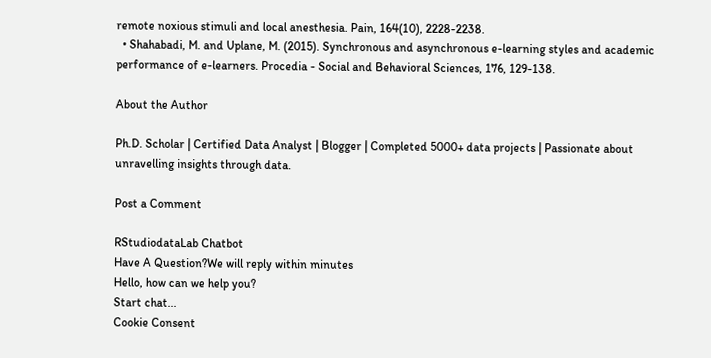remote noxious stimuli and local anesthesia. Pain, 164(10), 2228-2238.
  • Shahabadi, M. and Uplane, M. (2015). Synchronous and asynchronous e-learning styles and academic performance of e-learners. Procedia - Social and Behavioral Sciences, 176, 129-138.

About the Author

Ph.D. Scholar | Certified Data Analyst | Blogger | Completed 5000+ data projects | Passionate about unravelling insights through data.

Post a Comment

RStudiodataLab Chatbot
Have A Question?We will reply within minutes
Hello, how can we help you?
Start chat...
Cookie Consent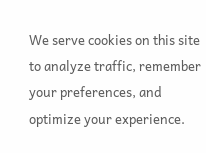We serve cookies on this site to analyze traffic, remember your preferences, and optimize your experience.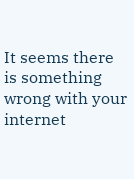It seems there is something wrong with your internet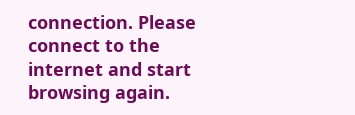connection. Please connect to the internet and start browsing again.